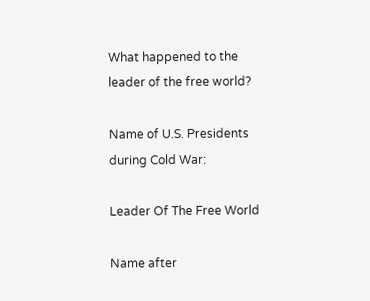What happened to the leader of the free world?

Name of U.S. Presidents during Cold War:

Leader Of The Free World

Name after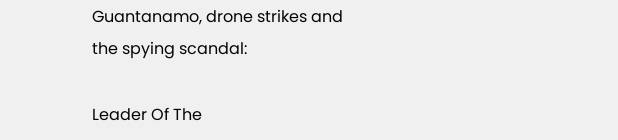Guantanamo, drone strikes and the spying scandal:

Leader Of The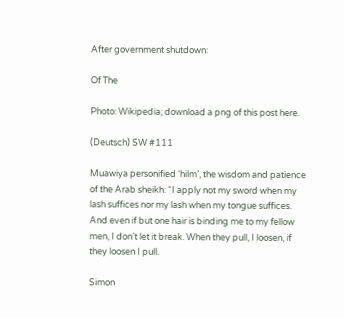After government shutdown:

Of The

Photo: Wikipedia; download a png of this post here.

(Deutsch) SW #111

Muawiya personified ‘hilm’, the wisdom and patience of the Arab sheikh: “I apply not my sword when my lash suffices nor my lash when my tongue suffices. And even if but one hair is binding me to my fellow men, I don’t let it break. When they pull, I loosen, if they loosen I pull.

Simon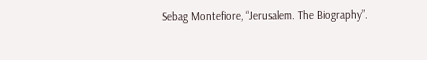Sebag Montefiore, “Jerusalem. The Biography”.